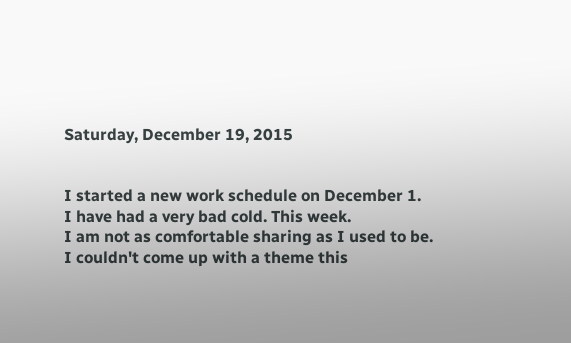Saturday, December 19, 2015


I started a new work schedule on December 1.
I have had a very bad cold. This week.
I am not as comfortable sharing as I used to be.
I couldn't come up with a theme this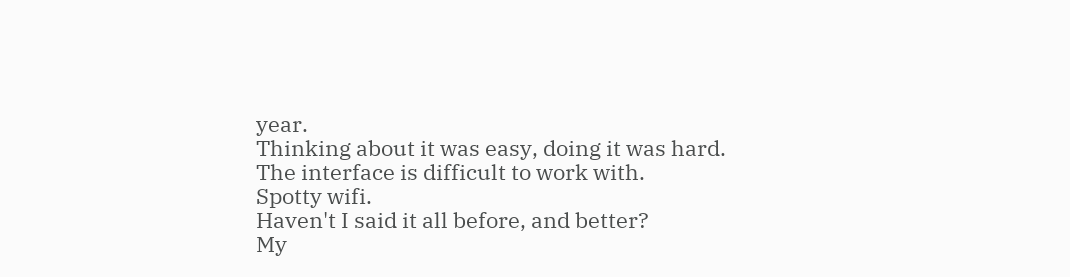year.
Thinking about it was easy, doing it was hard.
The interface is difficult to work with.
Spotty wifi.
Haven't I said it all before, and better?
My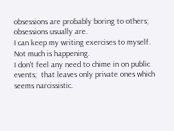obsessions are probably boring to others; obsessions usually are.
I can keep my writing exercises to myself.
Not much is happening.
I don't feel any need to chime in on public events;  that leaves only private ones which seems narcissistic.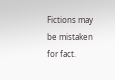Fictions may be mistaken for fact.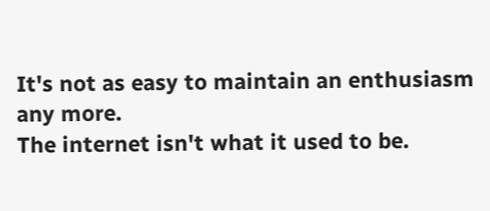It's not as easy to maintain an enthusiasm any more.
The internet isn't what it used to be.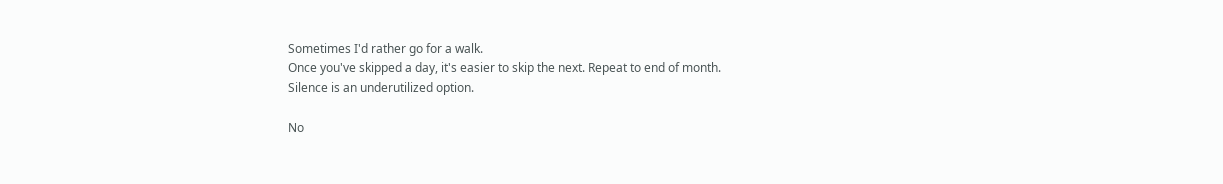Sometimes I'd rather go for a walk.
Once you've skipped a day, it's easier to skip the next. Repeat to end of month.
Silence is an underutilized option.

No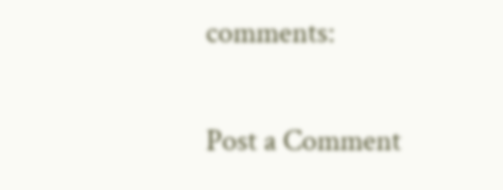comments:

Post a Comment